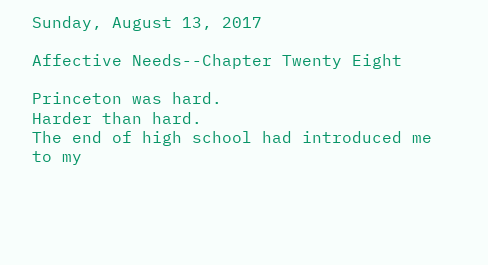Sunday, August 13, 2017

Affective Needs--Chapter Twenty Eight

Princeton was hard.
Harder than hard.
The end of high school had introduced me to my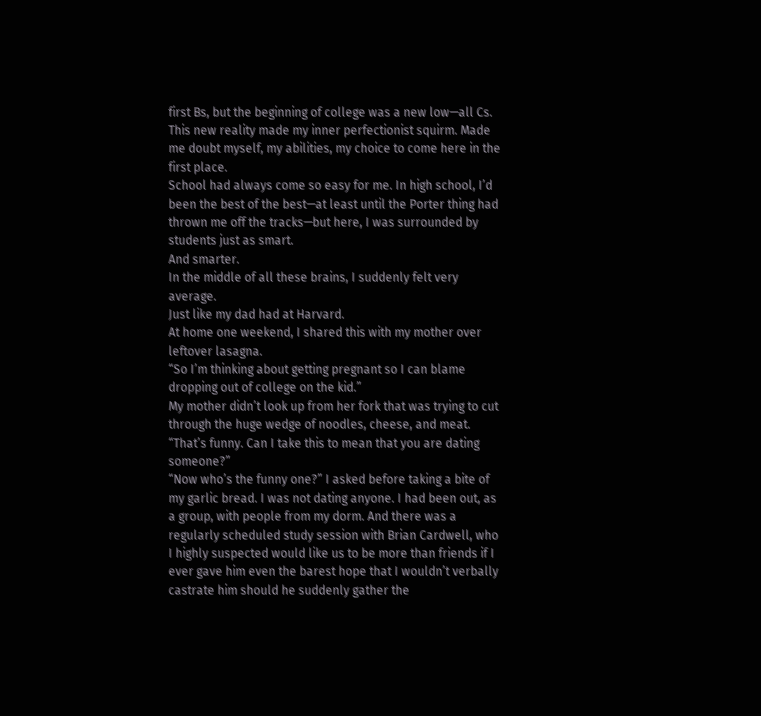first Bs, but the beginning of college was a new low—all Cs. This new reality made my inner perfectionist squirm. Made me doubt myself, my abilities, my choice to come here in the first place.
School had always come so easy for me. In high school, I’d been the best of the best—at least until the Porter thing had thrown me off the tracks—but here, I was surrounded by students just as smart.
And smarter.
In the middle of all these brains, I suddenly felt very average.
Just like my dad had at Harvard.
At home one weekend, I shared this with my mother over leftover lasagna.
“So I’m thinking about getting pregnant so I can blame dropping out of college on the kid.”
My mother didn’t look up from her fork that was trying to cut through the huge wedge of noodles, cheese, and meat. “That’s funny. Can I take this to mean that you are dating someone?”
“Now who’s the funny one?” I asked before taking a bite of my garlic bread. I was not dating anyone. I had been out, as a group, with people from my dorm. And there was a regularly scheduled study session with Brian Cardwell, who I highly suspected would like us to be more than friends if I ever gave him even the barest hope that I wouldn’t verbally castrate him should he suddenly gather the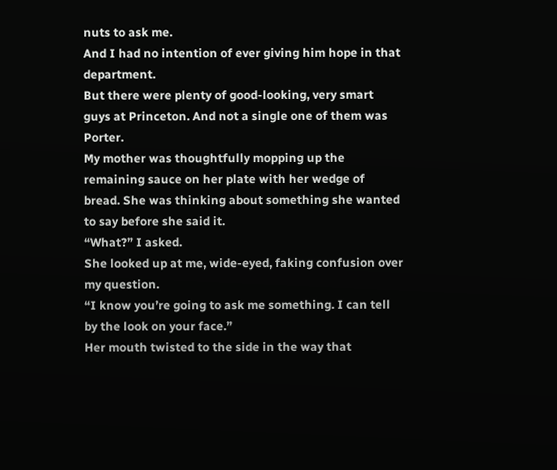nuts to ask me.
And I had no intention of ever giving him hope in that department.
But there were plenty of good-looking, very smart guys at Princeton. And not a single one of them was Porter.
My mother was thoughtfully mopping up the remaining sauce on her plate with her wedge of bread. She was thinking about something she wanted to say before she said it.
“What?” I asked.
She looked up at me, wide-eyed, faking confusion over my question.
“I know you’re going to ask me something. I can tell by the look on your face.”
Her mouth twisted to the side in the way that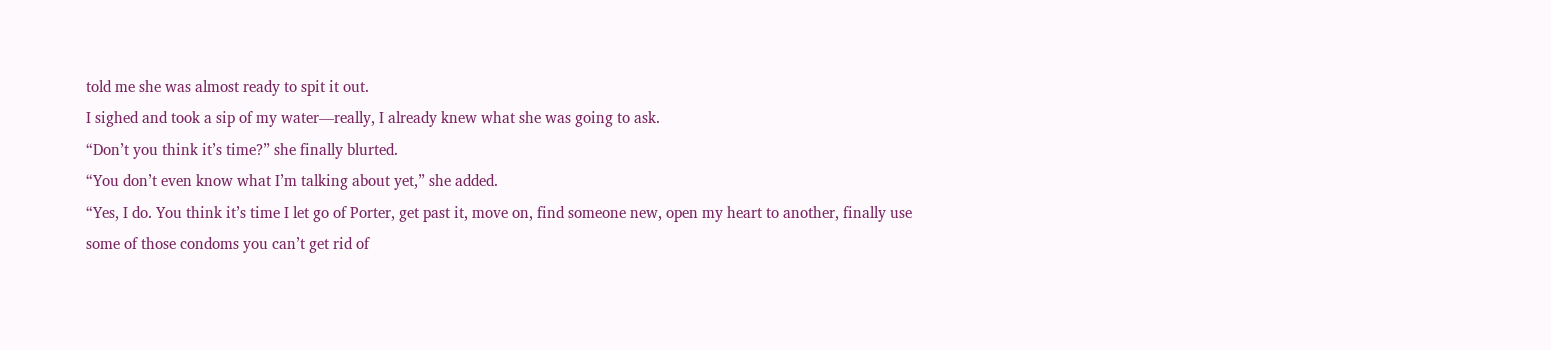told me she was almost ready to spit it out.
I sighed and took a sip of my water—really, I already knew what she was going to ask.
“Don’t you think it’s time?” she finally blurted.
“You don’t even know what I’m talking about yet,” she added.
“Yes, I do. You think it’s time I let go of Porter, get past it, move on, find someone new, open my heart to another, finally use some of those condoms you can’t get rid of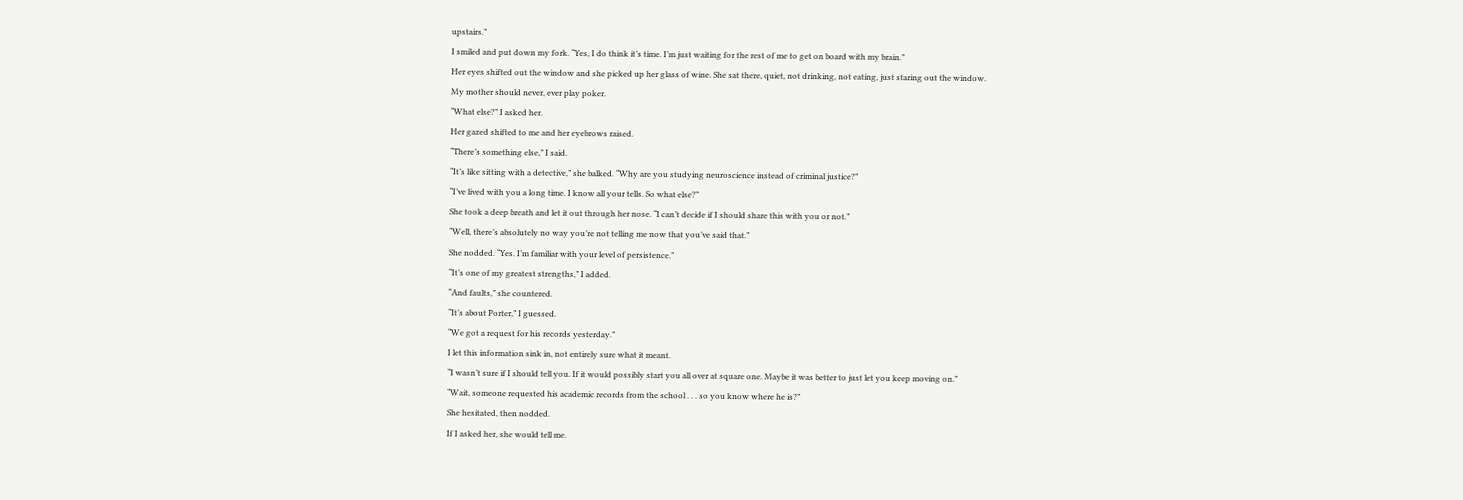upstairs.”
I smiled and put down my fork. “Yes, I do think it’s time. I’m just waiting for the rest of me to get on board with my brain.”
Her eyes shifted out the window and she picked up her glass of wine. She sat there, quiet, not drinking, not eating, just staring out the window.
My mother should never, ever play poker.
“What else?” I asked her.
Her gazed shifted to me and her eyebrows raised.
“There’s something else,” I said.
“It’s like sitting with a detective,” she balked. “Why are you studying neuroscience instead of criminal justice?”
“I’ve lived with you a long time. I know all your tells. So what else?”
She took a deep breath and let it out through her nose. “I can’t decide if I should share this with you or not.”
“Well, there’s absolutely no way you’re not telling me now that you’ve said that.”
She nodded. “Yes. I’m familiar with your level of persistence.”
“It’s one of my greatest strengths,” I added.
“And faults,” she countered.
“It’s about Porter,” I guessed.
“We got a request for his records yesterday.”
I let this information sink in, not entirely sure what it meant.
“I wasn’t sure if I should tell you. If it would possibly start you all over at square one. Maybe it was better to just let you keep moving on.”
“Wait, someone requested his academic records from the school . . . so you know where he is?”
She hesitated, then nodded.
If I asked her, she would tell me.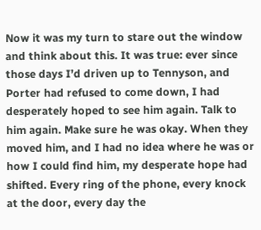Now it was my turn to stare out the window and think about this. It was true: ever since those days I’d driven up to Tennyson, and Porter had refused to come down, I had desperately hoped to see him again. Talk to him again. Make sure he was okay. When they moved him, and I had no idea where he was or how I could find him, my desperate hope had shifted. Every ring of the phone, every knock at the door, every day the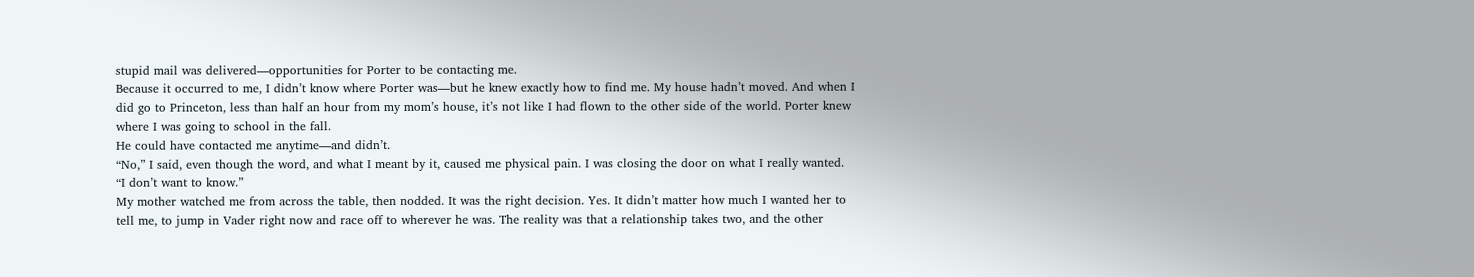stupid mail was delivered—opportunities for Porter to be contacting me.
Because it occurred to me, I didn’t know where Porter was—but he knew exactly how to find me. My house hadn’t moved. And when I did go to Princeton, less than half an hour from my mom’s house, it’s not like I had flown to the other side of the world. Porter knew where I was going to school in the fall.
He could have contacted me anytime—and didn’t.
“No,” I said, even though the word, and what I meant by it, caused me physical pain. I was closing the door on what I really wanted. “I don’t want to know.”
My mother watched me from across the table, then nodded. It was the right decision. Yes. It didn’t matter how much I wanted her to tell me, to jump in Vader right now and race off to wherever he was. The reality was that a relationship takes two, and the other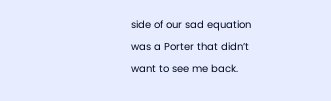side of our sad equation was a Porter that didn’t want to see me back.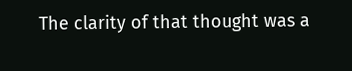The clarity of that thought was a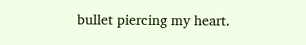bullet piercing my heart.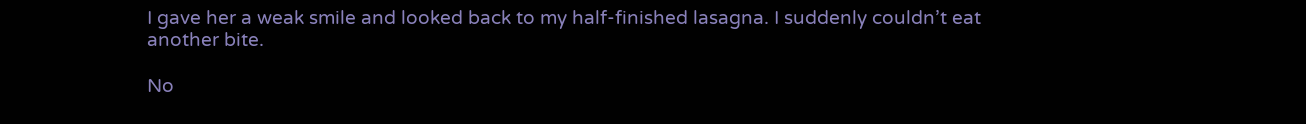I gave her a weak smile and looked back to my half-finished lasagna. I suddenly couldn’t eat another bite.

No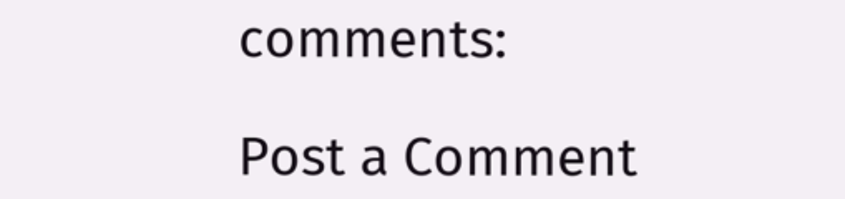comments:

Post a Comment